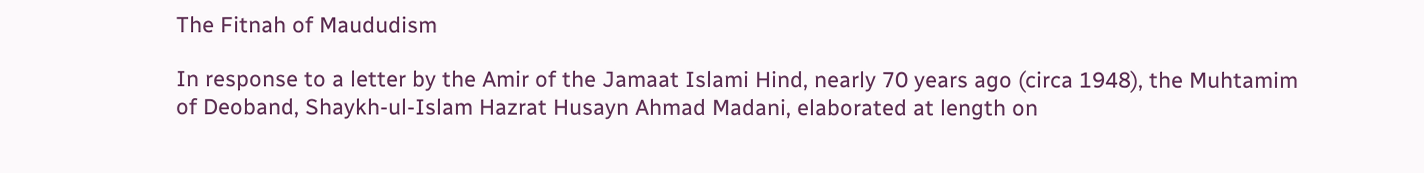The Fitnah of Maududism

In response to a letter by the Amir of the Jamaat Islami Hind, nearly 70 years ago (circa 1948), the Muhtamim of Deoband, Shaykh-ul-Islam Hazrat Husayn Ahmad Madani, elaborated at length on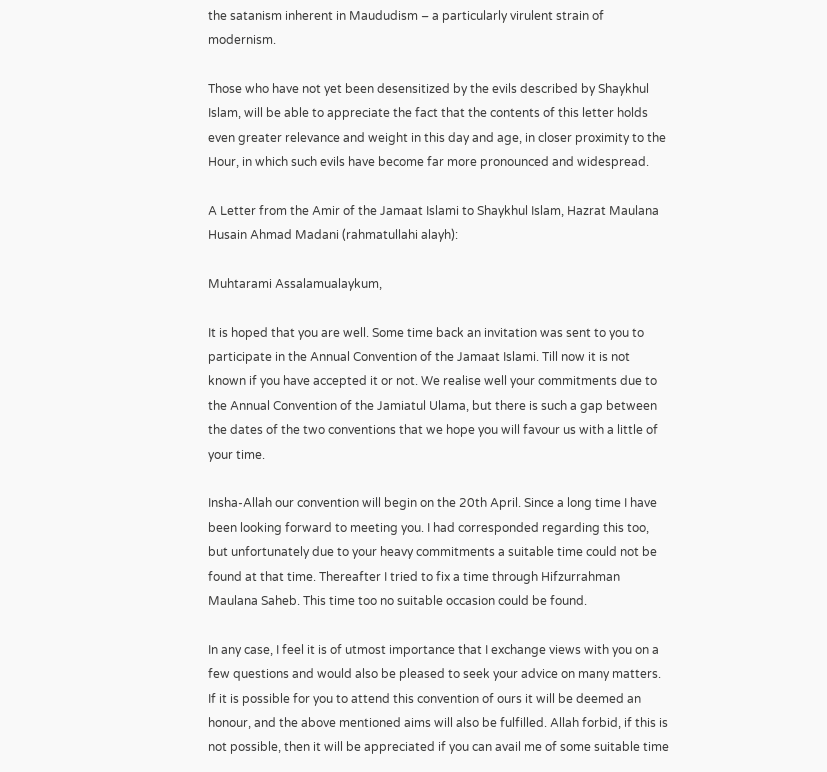the satanism inherent in Maududism – a particularly virulent strain of modernism.

Those who have not yet been desensitized by the evils described by Shaykhul Islam, will be able to appreciate the fact that the contents of this letter holds even greater relevance and weight in this day and age, in closer proximity to the Hour, in which such evils have become far more pronounced and widespread.

A Letter from the Amir of the Jamaat Islami to Shaykhul Islam, Hazrat Maulana Husain Ahmad Madani (rahmatullahi alayh):

Muhtarami Assalamualaykum,

It is hoped that you are well. Some time back an invitation was sent to you to participate in the Annual Convention of the Jamaat Islami. Till now it is not known if you have accepted it or not. We realise well your commitments due to the Annual Convention of the Jamiatul Ulama, but there is such a gap between the dates of the two conventions that we hope you will favour us with a little of your time.

Insha-Allah our convention will begin on the 20th April. Since a long time I have been looking forward to meeting you. I had corresponded regarding this too, but unfortunately due to your heavy commitments a suitable time could not be found at that time. Thereafter I tried to fix a time through Hifzurrahman Maulana Saheb. This time too no suitable occasion could be found.

In any case, I feel it is of utmost importance that I exchange views with you on a few questions and would also be pleased to seek your advice on many matters. If it is possible for you to attend this convention of ours it will be deemed an honour, and the above mentioned aims will also be fulfilled. Allah forbid, if this is not possible, then it will be appreciated if you can avail me of some suitable time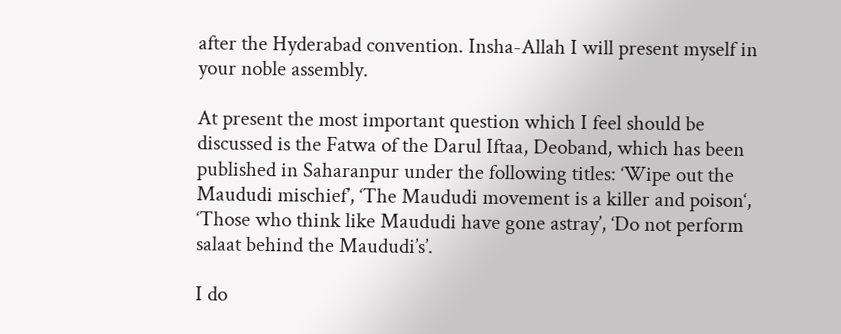after the Hyderabad convention. Insha-Allah I will present myself in your noble assembly.

At present the most important question which I feel should be discussed is the Fatwa of the Darul Iftaa, Deoband, which has been published in Saharanpur under the following titles: ‘Wipe out the Maududi mischief’, ‘The Maududi movement is a killer and poison‘, ‘Those who think like Maududi have gone astray’, ‘Do not perform salaat behind the Maududi’s’.

I do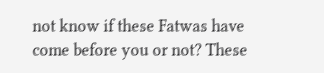not know if these Fatwas have come before you or not? These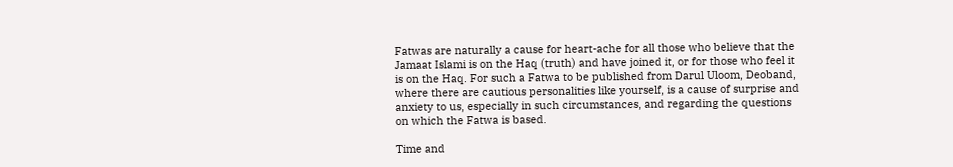Fatwas are naturally a cause for heart-ache for all those who believe that the Jamaat Islami is on the Haq (truth) and have joined it, or for those who feel it is on the Haq. For such a Fatwa to be published from Darul Uloom, Deoband, where there are cautious personalities like yourself, is a cause of surprise and anxiety to us, especially in such circumstances, and regarding the questions on which the Fatwa is based.

Time and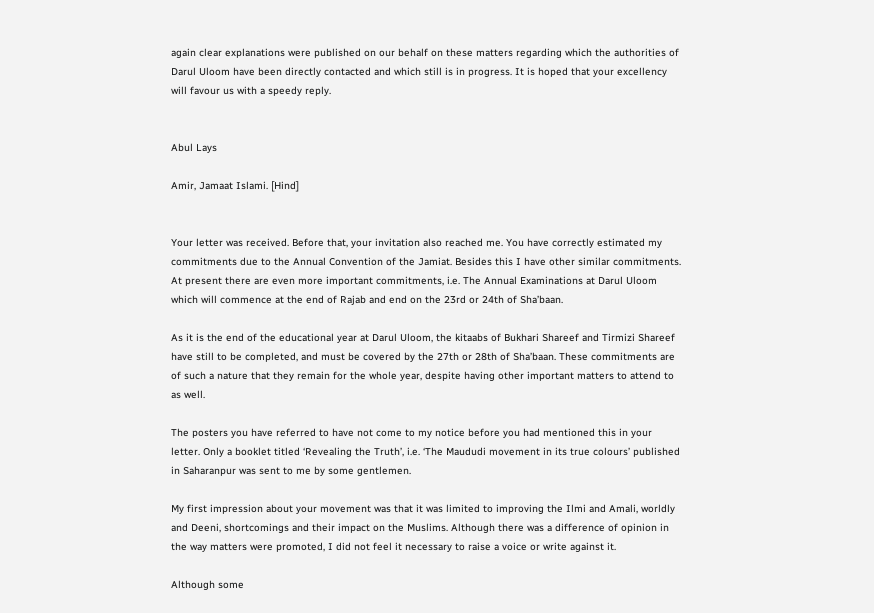again clear explanations were published on our behalf on these matters regarding which the authorities of Darul Uloom have been directly contacted and which still is in progress. It is hoped that your excellency will favour us with a speedy reply.


Abul Lays

Amir, Jamaat Islami. [Hind]


Your letter was received. Before that, your invitation also reached me. You have correctly estimated my commitments due to the Annual Convention of the Jamiat. Besides this I have other similar commitments. At present there are even more important commitments, i.e. The Annual Examinations at Darul Uloom which will commence at the end of Rajab and end on the 23rd or 24th of Sha’baan.

As it is the end of the educational year at Darul Uloom, the kitaabs of Bukhari Shareef and Tirmizi Shareef have still to be completed, and must be covered by the 27th or 28th of Sha’baan. These commitments are of such a nature that they remain for the whole year, despite having other important matters to attend to as well.

The posters you have referred to have not come to my notice before you had mentioned this in your letter. Only a booklet titled ‘Revealing the Truth’, i.e. ‘The Maududi movement in its true colours’ published in Saharanpur was sent to me by some gentlemen.

My first impression about your movement was that it was limited to improving the Ilmi and Amali, worldly and Deeni, shortcomings and their impact on the Muslims. Although there was a difference of opinion in the way matters were promoted, I did not feel it necessary to raise a voice or write against it.

Although some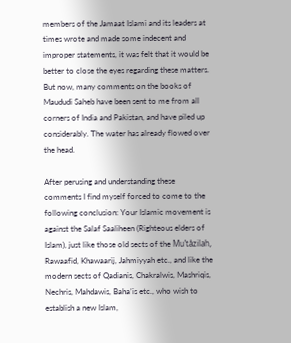members of the Jamaat Islami and its leaders at times wrote and made some indecent and improper statements, it was felt that it would be better to close the eyes regarding these matters. But now, many comments on the books of Maududi Saheb have been sent to me from all corners of India and Pakistan, and have piled up considerably. The water has already flowed over the head.

After perusing and understanding these comments I find myself forced to come to the following conclusion: Your Islamic movement is against the Salaf Saaliheen (Righteous elders of Islam), just like those old sects of the Mu’tåzilah, Rawaafid, Khawaarij, Jahmiyyah etc., and like the modern sects of Qadianis, Chakralwis, Mashriqis, Nechris, Mahdawis, Baha’is etc., who wish to establish a new Islam,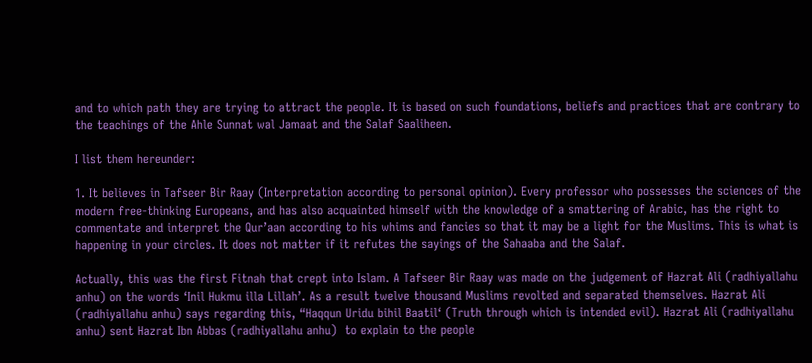and to which path they are trying to attract the people. It is based on such foundations, beliefs and practices that are contrary to the teachings of the Ahle Sunnat wal Jamaat and the Salaf Saaliheen.

I list them hereunder:

1. It believes in Tafseer Bir Raay (Interpretation according to personal opinion). Every professor who possesses the sciences of the modern free-thinking Europeans, and has also acquainted himself with the knowledge of a smattering of Arabic, has the right to commentate and interpret the Qur’aan according to his whims and fancies so that it may be a light for the Muslims. This is what is happening in your circles. It does not matter if it refutes the sayings of the Sahaaba and the Salaf.

Actually, this was the first Fitnah that crept into Islam. A Tafseer Bir Raay was made on the judgement of Hazrat Ali (radhiyallahu anhu) on the words ‘Inil Hukmu illa Lillah’. As a result twelve thousand Muslims revolted and separated themselves. Hazrat Ali (radhiyallahu anhu) says regarding this, “Haqqun Uridu bihil Baatil‘ (Truth through which is intended evil). Hazrat Ali (radhiyallahu anhu) sent Hazrat Ibn Abbas (radhiyallahu anhu)  to explain to the people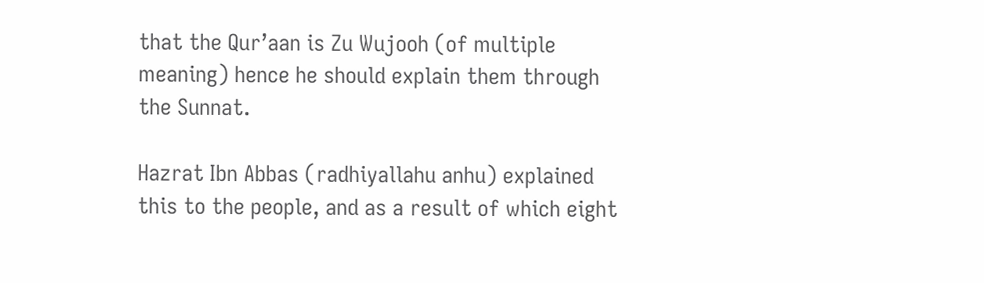that the Qur’aan is Zu Wujooh (of multiple meaning) hence he should explain them through the Sunnat.

Hazrat Ibn Abbas (radhiyallahu anhu) explained this to the people, and as a result of which eight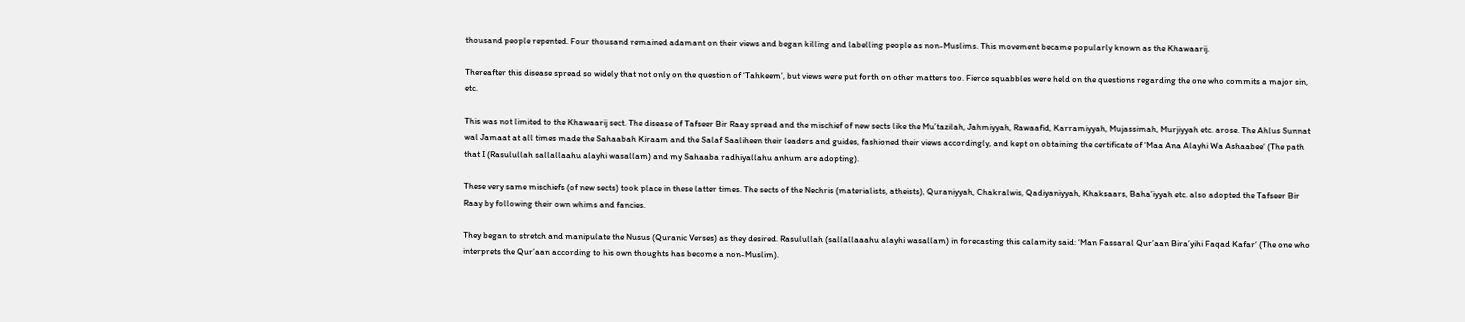thousand people repented. Four thousand remained adamant on their views and began killing and labelling people as non-Muslims. This movement became popularly known as the Khawaarij.

Thereafter this disease spread so widely that not only on the question of ‘Tahkeem’, but views were put forth on other matters too. Fierce squabbles were held on the questions regarding the one who commits a major sin, etc.

This was not limited to the Khawaarij sect. The disease of Tafseer Bir Raay spread and the mischief of new sects like the Mu’tazilah, Jahmiyyah, Rawaafid, Karramiyyah, Mujassimah, Murjiyyah etc. arose. The Ahlus Sunnat wal Jamaat at all times made the Sahaabah Kiraam and the Salaf Saaliheen their leaders and guides, fashioned their views accordingly, and kept on obtaining the certificate of ‘Maa Ana Alayhi Wa Ashaabee‘ (The path that I (Rasulullah sallallaahu alayhi wasallam) and my Sahaaba radhiyallahu anhum are adopting).

These very same mischiefs (of new sects) took place in these latter times. The sects of the Nechris (materialists, atheists), Quraniyyah, Chakralwis, Qadiyaniyyah, Khaksaars, Baha’iyyah etc. also adopted the Tafseer Bir Raay by following their own whims and fancies.

They began to stretch and manipulate the Nusus (Quranic Verses) as they desired. Rasulullah (sallallaaahu alayhi wasallam) in forecasting this calamity said: ‘Man Fassaral Qur’aan Bira’yihi Faqad Kafar‘ (The one who interprets the Qur’aan according to his own thoughts has become a non-Muslim).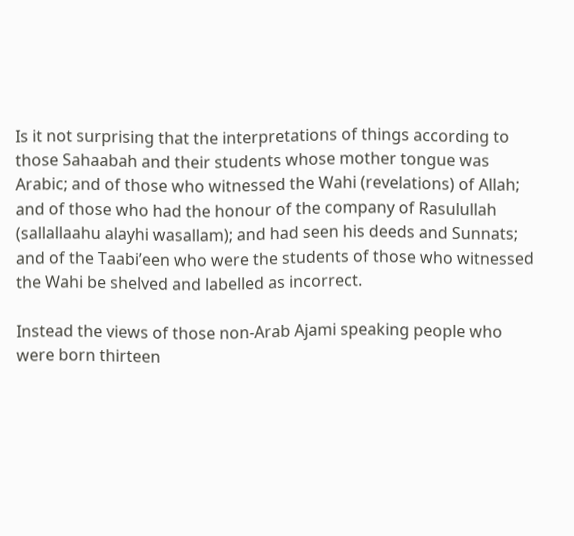Is it not surprising that the interpretations of things according to those Sahaabah and their students whose mother tongue was Arabic; and of those who witnessed the Wahi (revelations) of Allah; and of those who had the honour of the company of Rasulullah (sallallaahu alayhi wasallam); and had seen his deeds and Sunnats; and of the Taabi’een who were the students of those who witnessed the Wahi be shelved and labelled as incorrect.

Instead the views of those non-Arab Ajami speaking people who were born thirteen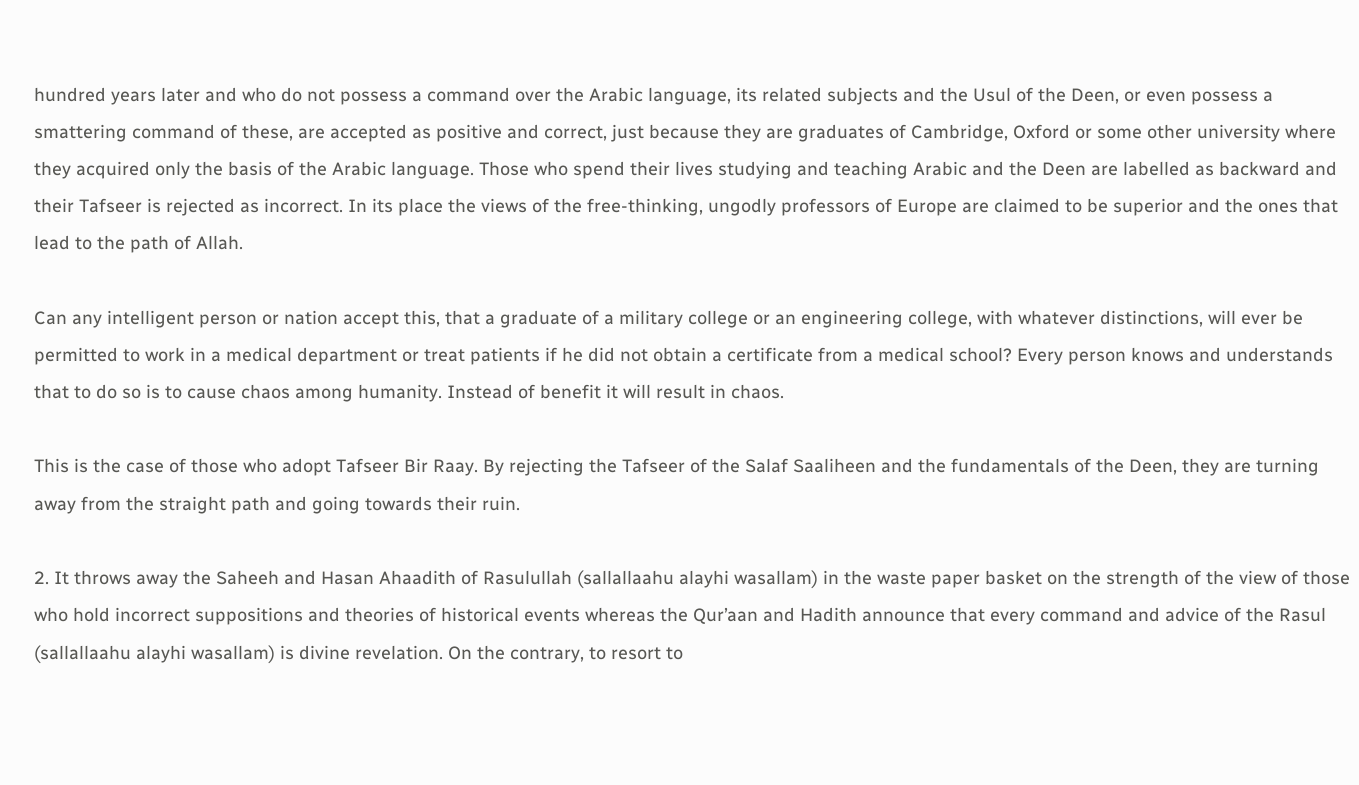hundred years later and who do not possess a command over the Arabic language, its related subjects and the Usul of the Deen, or even possess a smattering command of these, are accepted as positive and correct, just because they are graduates of Cambridge, Oxford or some other university where they acquired only the basis of the Arabic language. Those who spend their lives studying and teaching Arabic and the Deen are labelled as backward and their Tafseer is rejected as incorrect. In its place the views of the free-thinking, ungodly professors of Europe are claimed to be superior and the ones that lead to the path of Allah.

Can any intelligent person or nation accept this, that a graduate of a military college or an engineering college, with whatever distinctions, will ever be permitted to work in a medical department or treat patients if he did not obtain a certificate from a medical school? Every person knows and understands that to do so is to cause chaos among humanity. Instead of benefit it will result in chaos.

This is the case of those who adopt Tafseer Bir Raay. By rejecting the Tafseer of the Salaf Saaliheen and the fundamentals of the Deen, they are turning away from the straight path and going towards their ruin.

2. It throws away the Saheeh and Hasan Ahaadith of Rasulullah (sallallaahu alayhi wasallam) in the waste paper basket on the strength of the view of those who hold incorrect suppositions and theories of historical events whereas the Qur’aan and Hadith announce that every command and advice of the Rasul (sallallaahu alayhi wasallam) is divine revelation. On the contrary, to resort to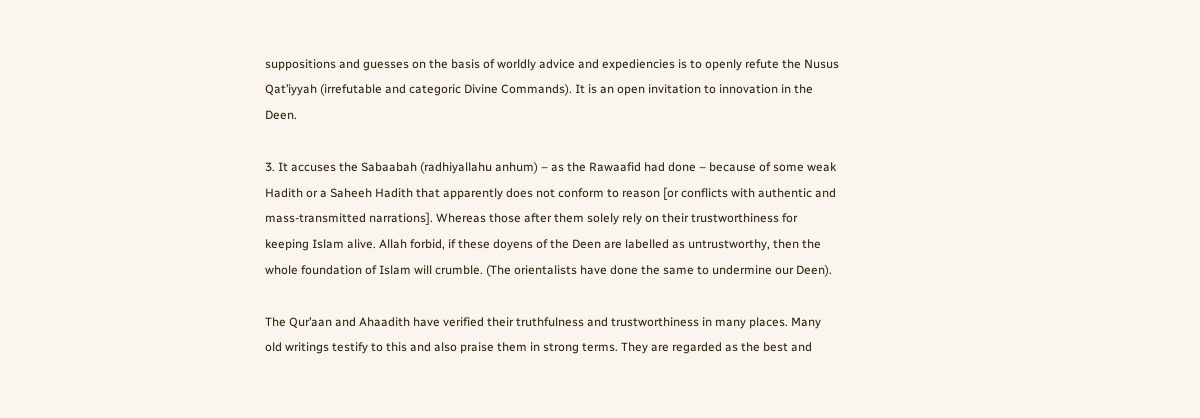suppositions and guesses on the basis of worldly advice and expediencies is to openly refute the Nusus Qat’iyyah (irrefutable and categoric Divine Commands). It is an open invitation to innovation in the Deen.

3. It accuses the Sabaabah (radhiyallahu anhum) – as the Rawaafid had done – because of some weak Hadith or a Saheeh Hadith that apparently does not conform to reason [or conflicts with authentic and mass-transmitted narrations]. Whereas those after them solely rely on their trustworthiness for keeping Islam alive. Allah forbid, if these doyens of the Deen are labelled as untrustworthy, then the whole foundation of Islam will crumble. (The orientalists have done the same to undermine our Deen).

The Qur’aan and Ahaadith have verified their truthfulness and trustworthiness in many places. Many old writings testify to this and also praise them in strong terms. They are regarded as the best and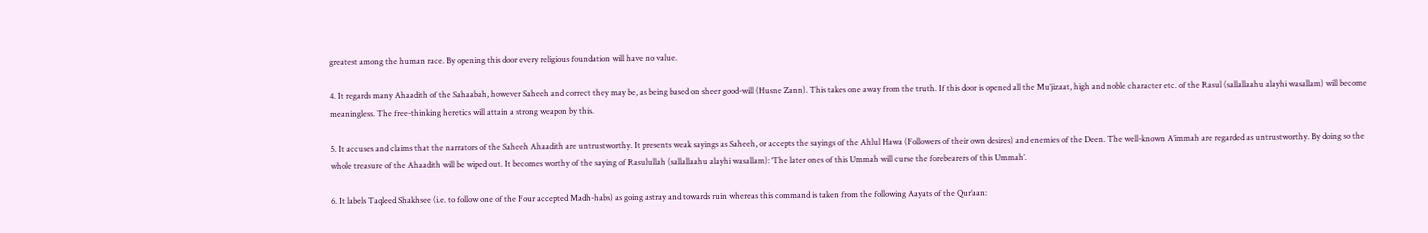greatest among the human race. By opening this door every religious foundation will have no value.

4. It regards many Ahaadith of the Sahaabah, however Saheeh and correct they may be, as being based on sheer good-will (Husne Zann). This takes one away from the truth. If this door is opened all the Mu’jizaat, high and noble character etc. of the Rasul (sallallaahu alayhi wasallam) will become meaningless. The free-thinking heretics will attain a strong weapon by this.

5. It accuses and claims that the narrators of the Saheeh Ahaadith are untrustworthy. It presents weak sayings as Saheeh, or accepts the sayings of the Ahlul Hawa (Followers of their own desires) and enemies of the Deen. The well-known A’immah are regarded as untrustworthy. By doing so the whole treasure of the Ahaadith will be wiped out. It becomes worthy of the saying of Rasulullah (sallallaahu alayhi wasallam): ‘The later ones of this Ummah will curse the forebearers of this Ummah’.

6. It labels Taqleed Shakhsee (i.e. to follow one of the Four accepted Madh-habs) as going astray and towards ruin whereas this command is taken from the following Aayats of the Qur’aan: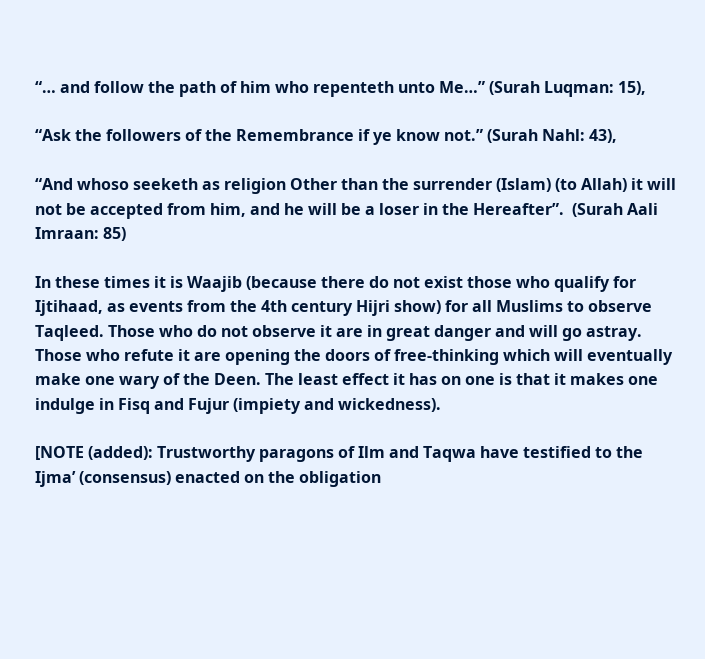“… and follow the path of him who repenteth unto Me…” (Surah Luqman: 15),

“Ask the followers of the Remembrance if ye know not.” (Surah Nahl: 43),

“And whoso seeketh as religion Other than the surrender (Islam) (to Allah) it will not be accepted from him, and he will be a loser in the Hereafter”.  (Surah Aali Imraan: 85)

In these times it is Waajib (because there do not exist those who qualify for Ijtihaad, as events from the 4th century Hijri show) for all Muslims to observe Taqleed. Those who do not observe it are in great danger and will go astray. Those who refute it are opening the doors of free-thinking which will eventually make one wary of the Deen. The least effect it has on one is that it makes one indulge in Fisq and Fujur (impiety and wickedness).

[NOTE (added): Trustworthy paragons of Ilm and Taqwa have testified to the Ijma’ (consensus) enacted on the obligation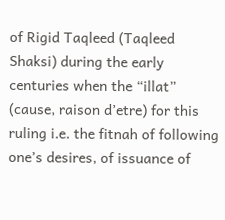of Rigid Taqleed (Taqleed Shaksi) during the early centuries when the “illat” (cause, raison d’etre) for this ruling i.e. the fitnah of following one’s desires, of issuance of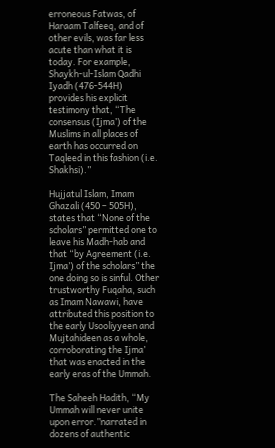erroneous Fatwas, of Haraam Talfeeq, and of other evils, was far less acute than what it is today. For example, Shaykh-ul-Islam Qadhi Iyadh (476-544H) provides his explicit testimony that, “The consensus (Ijma’) of the Muslims in all places of earth has occurred on Taqleed in this fashion (i.e. Shakhsi).”

Hujjatul Islam, Imam Ghazali (450 – 505H), states that “None of the scholars” permitted one to leave his Madh-hab and that “by Agreement (i.e. Ijma’) of the scholars” the one doing so is sinful. Other trustworthy Fuqaha, such as Imam Nawawi, have attributed this position to the early Usooliyyeen and Mujtahideen as a whole, corroborating the Ijma’ that was enacted in the early eras of the Ummah.

The Saheeh Hadith, “My Ummah will never unite upon error.”narrated in dozens of authentic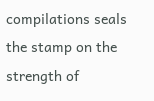compilations seals the stamp on the strength of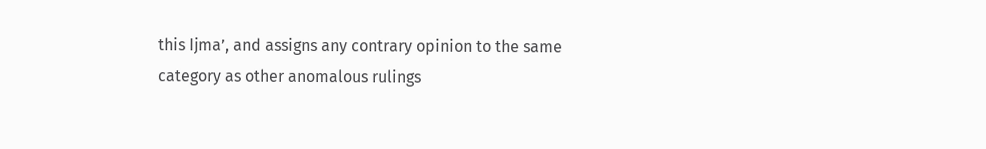this Ijma’, and assigns any contrary opinion to the same category as other anomalous rulings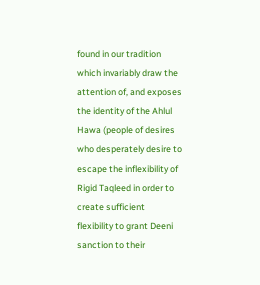found in our tradition which invariably draw the attention of, and exposes the identity of the Ahlul Hawa (people of desires who desperately desire to escape the inflexibility of Rigid Taqleed in order to create sufficient flexibility to grant Deeni sanction to their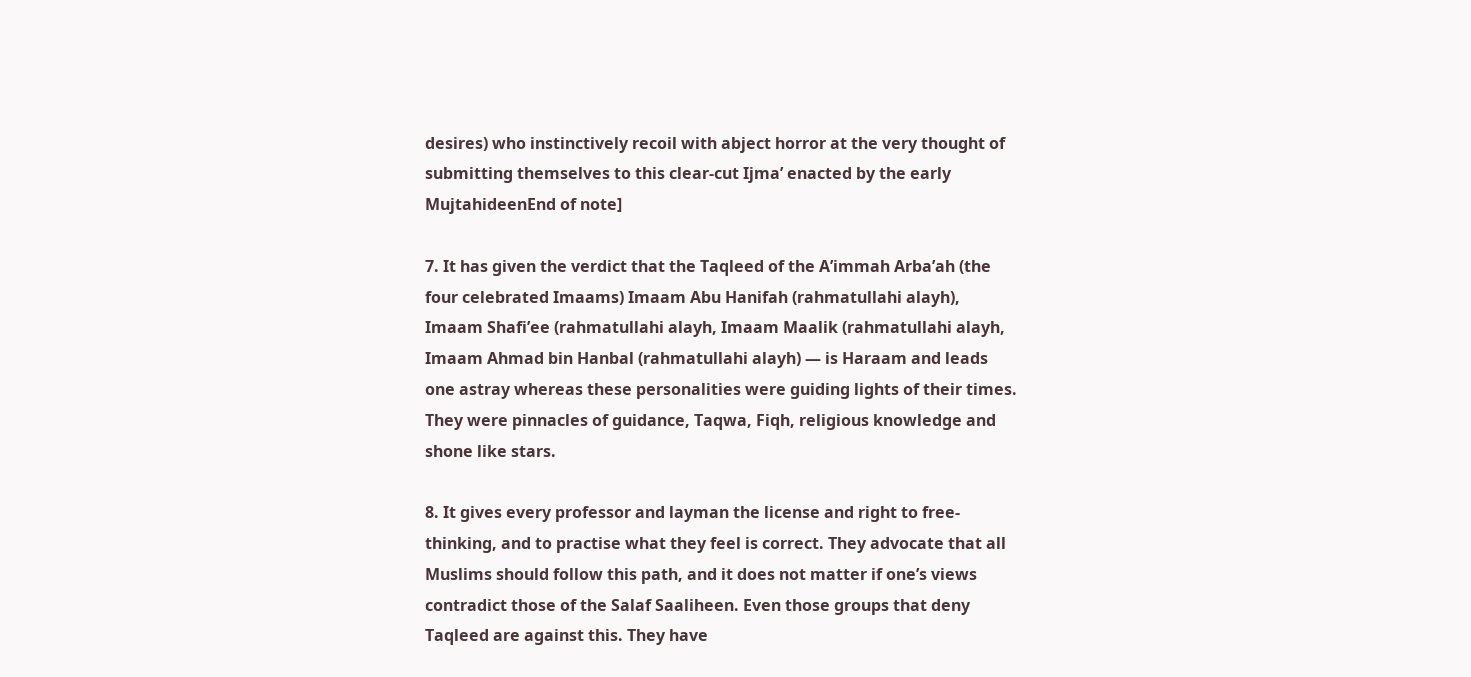desires) who instinctively recoil with abject horror at the very thought of submitting themselves to this clear-cut Ijma’ enacted by the early MujtahideenEnd of note]

7. It has given the verdict that the Taqleed of the A’immah Arba’ah (the four celebrated Imaams) Imaam Abu Hanifah (rahmatullahi alayh), Imaam Shafi’ee (rahmatullahi alayh, Imaam Maalik (rahmatullahi alayh, Imaam Ahmad bin Hanbal (rahmatullahi alayh) — is Haraam and leads one astray whereas these personalities were guiding lights of their times. They were pinnacles of guidance, Taqwa, Fiqh, religious knowledge and shone like stars.

8. It gives every professor and layman the license and right to free-thinking, and to practise what they feel is correct. They advocate that all Muslims should follow this path, and it does not matter if one’s views contradict those of the Salaf Saaliheen. Even those groups that deny Taqleed are against this. They have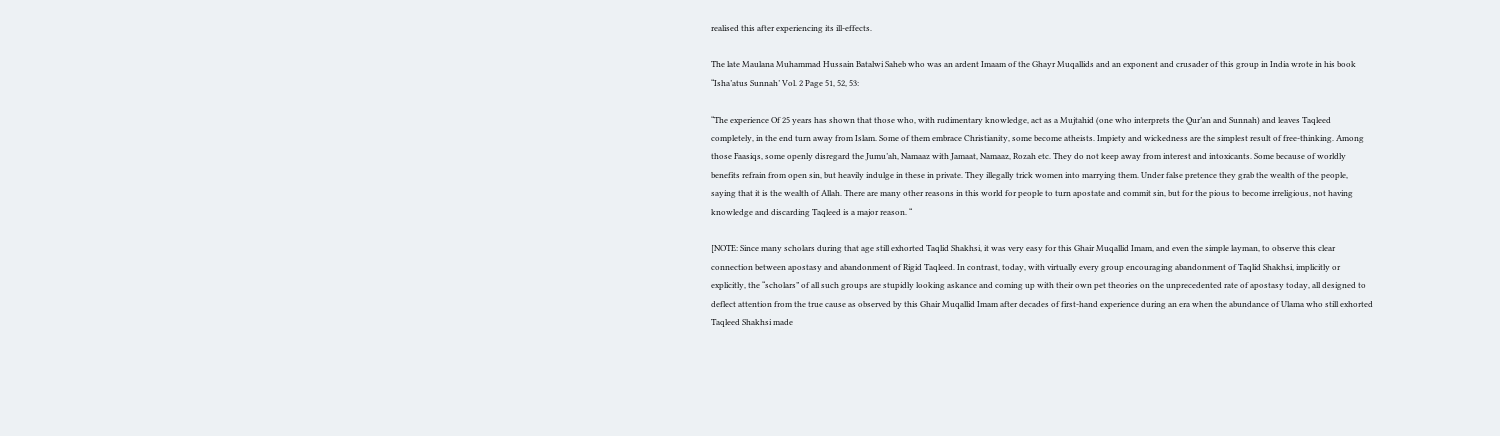realised this after experiencing its ill-effects.

The late Maulana Muhammad Hussain Batalwi Saheb who was an ardent Imaam of the Ghayr Muqallids and an exponent and crusader of this group in India wrote in his book “Isha’atus Sunnah’ Vol. 2 Page 51, 52, 53:

“The experience Of 25 years has shown that those who, with rudimentary knowledge, act as a Mujtahid (one who interprets the Qur’an and Sunnah) and leaves Taqleed completely, in the end turn away from Islam. Some of them embrace Christianity, some become atheists. Impiety and wickedness are the simplest result of free-thinking. Among those Faasiqs, some openly disregard the Jumu’ah, Namaaz with Jamaat, Namaaz, Rozah etc. They do not keep away from interest and intoxicants. Some because of worldly benefits refrain from open sin, but heavily indulge in these in private. They illegally trick women into marrying them. Under false pretence they grab the wealth of the people, saying that it is the wealth of Allah. There are many other reasons in this world for people to turn apostate and commit sin, but for the pious to become irreligious, not having knowledge and discarding Taqleed is a major reason. “

[NOTE: Since many scholars during that age still exhorted Taqlid Shakhsi, it was very easy for this Ghair Muqallid Imam, and even the simple layman, to observe this clear connection between apostasy and abandonment of Rigid Taqleed. In contrast, today, with virtually every group encouraging abandonment of Taqlid Shakhsi, implicitly or explicitly, the “scholars” of all such groups are stupidly looking askance and coming up with their own pet theories on the unprecedented rate of apostasy today, all designed to deflect attention from the true cause as observed by this Ghair Muqallid Imam after decades of first-hand experience during an era when the abundance of Ulama who still exhorted Taqleed Shakhsi made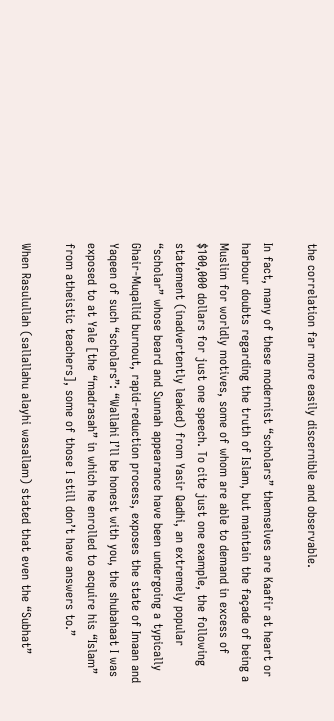the correlation far more easily discernible and observable.

In fact, many of these modernist “scholars” themselves are Kaafir at heart or harbour doubts regarding the truth of Islam, but maintain the façade of being a Muslim for worldly motives, some of whom are able to demand in excess of $100,000 dollars for just one speech. To cite just one example, the following statement (inadvertently leaked) from Yasir Qadhi, an extremely popular “scholar” whose beard and Sunnah appearance have been undergoing a typically Ghair-Muqallid burnout, rapid-reduction process, exposes the state of Imaan and Yaqeen of such “scholars”: “Wallahi I’ll be honest with you, the shubahaat I was exposed to at Yale [the “madrasah” in which he enrolled to acquire his “Islam” from atheistic teachers], some of those I still don’t have answers to.”

When Rasulullah (sallallahu alayhi wasallam) stated that even the “Subhat”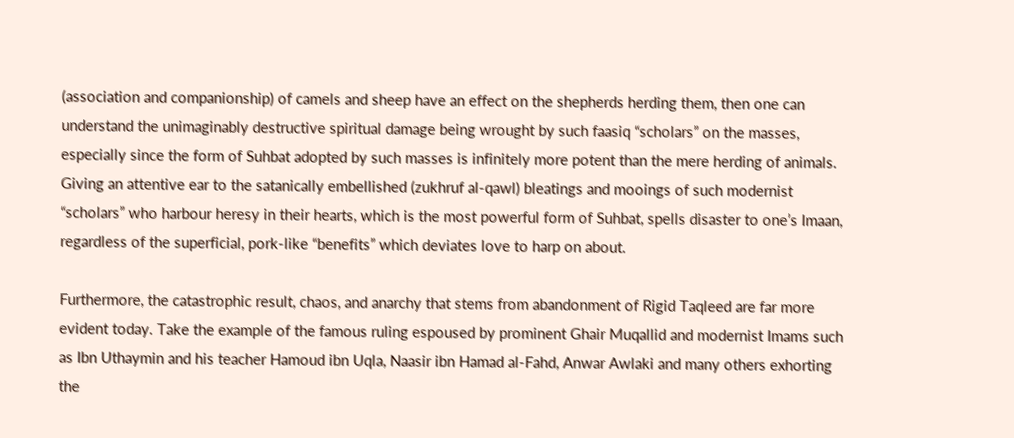(association and companionship) of camels and sheep have an effect on the shepherds herding them, then one can understand the unimaginably destructive spiritual damage being wrought by such faasiq “scholars” on the masses, especially since the form of Suhbat adopted by such masses is infinitely more potent than the mere herding of animals. Giving an attentive ear to the satanically embellished (zukhruf al-qawl) bleatings and mooings of such modernist “scholars” who harbour heresy in their hearts, which is the most powerful form of Suhbat, spells disaster to one’s Imaan, regardless of the superficial, pork-like “benefits” which deviates love to harp on about.

Furthermore, the catastrophic result, chaos, and anarchy that stems from abandonment of Rigid Taqleed are far more evident today. Take the example of the famous ruling espoused by prominent Ghair Muqallid and modernist Imams such as Ibn Uthaymin and his teacher Hamoud ibn Uqla, Naasir ibn Hamad al-Fahd, Anwar Awlaki and many others exhorting the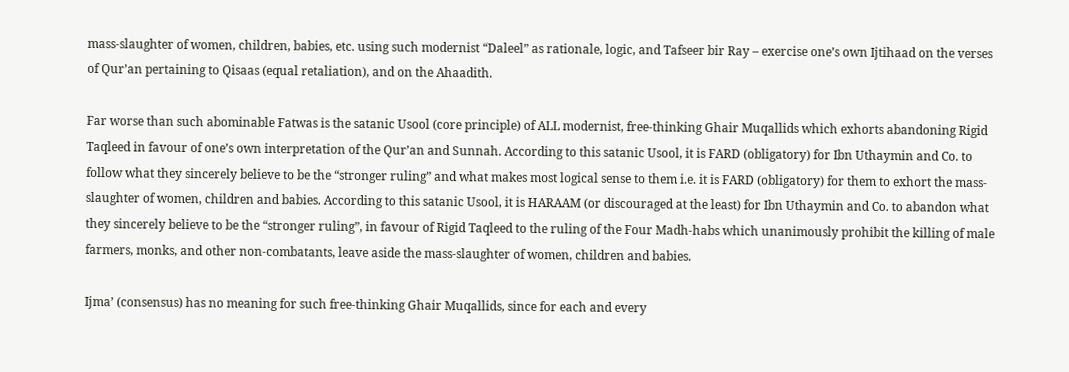mass-slaughter of women, children, babies, etc. using such modernist “Daleel” as rationale, logic, and Tafseer bir Ray – exercise one’s own Ijtihaad on the verses of Qur’an pertaining to Qisaas (equal retaliation), and on the Ahaadith.

Far worse than such abominable Fatwas is the satanic Usool (core principle) of ALL modernist, free-thinking Ghair Muqallids which exhorts abandoning Rigid Taqleed in favour of one’s own interpretation of the Qur’an and Sunnah. According to this satanic Usool, it is FARD (obligatory) for Ibn Uthaymin and Co. to follow what they sincerely believe to be the “stronger ruling” and what makes most logical sense to them i.e. it is FARD (obligatory) for them to exhort the mass-slaughter of women, children and babies. According to this satanic Usool, it is HARAAM (or discouraged at the least) for Ibn Uthaymin and Co. to abandon what they sincerely believe to be the “stronger ruling”, in favour of Rigid Taqleed to the ruling of the Four Madh-habs which unanimously prohibit the killing of male farmers, monks, and other non-combatants, leave aside the mass-slaughter of women, children and babies.

Ijma’ (consensus) has no meaning for such free-thinking Ghair Muqallids, since for each and every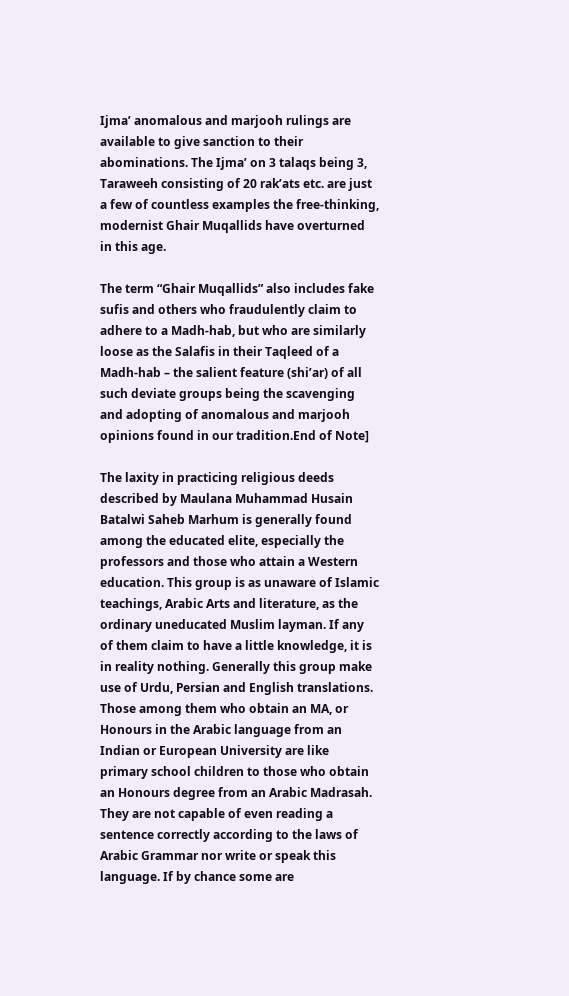Ijma’ anomalous and marjooh rulings are available to give sanction to their abominations. The Ijma’ on 3 talaqs being 3, Taraweeh consisting of 20 rak’ats etc. are just a few of countless examples the free-thinking, modernist Ghair Muqallids have overturned in this age.

The term “Ghair Muqallids” also includes fake sufis and others who fraudulently claim to adhere to a Madh-hab, but who are similarly loose as the Salafis in their Taqleed of a Madh-hab – the salient feature (shi’ar) of all such deviate groups being the scavenging and adopting of anomalous and marjooh opinions found in our tradition.End of Note]

The laxity in practicing religious deeds described by Maulana Muhammad Husain Batalwi Saheb Marhum is generally found among the educated elite, especially the professors and those who attain a Western education. This group is as unaware of Islamic teachings, Arabic Arts and literature, as the ordinary uneducated Muslim layman. If any of them claim to have a little knowledge, it is in reality nothing. Generally this group make use of Urdu, Persian and English translations. Those among them who obtain an MA, or Honours in the Arabic language from an Indian or European University are like primary school children to those who obtain an Honours degree from an Arabic Madrasah. They are not capable of even reading a sentence correctly according to the laws of Arabic Grammar nor write or speak this language. If by chance some are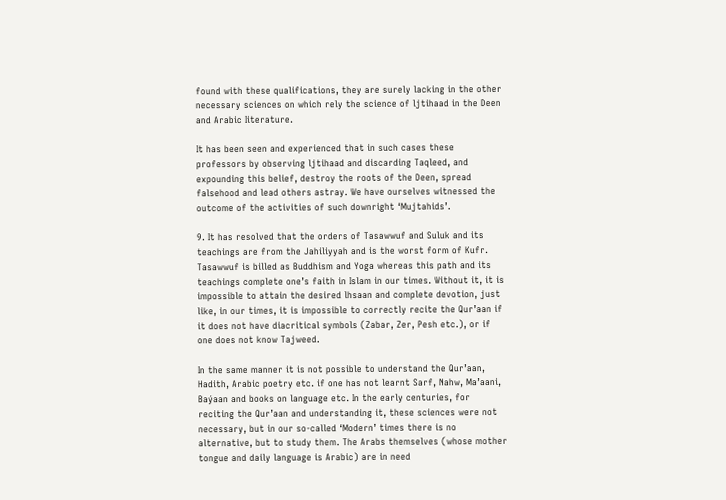found with these qualifications, they are surely lacking in the other necessary sciences on which rely the science of ljtihaad in the Deen and Arabic Iiterature.

It has been seen and experienced that in such cases these professors by observing ljtihaad and discarding Taqleed, and expounding this belief, destroy the roots of the Deen, spread falsehood and lead others astray. We have ourselves witnessed the outcome of the activities of such downright ‘Mujtahids’.

9. It has resolved that the orders of Tasawwuf and Suluk and its teachings are from the Jahiliyyah and is the worst form of Kufr. Tasawwuf is billed as Buddhism and Yoga whereas this path and its teachings complete one’s faith in Islam in our times. Without it, it is impossible to attain the desired lhsaan and complete devotion, just like, in our times, it is impossible to correctly recite the Qur’aan if it does not have diacritical symbols (Zabar, Zer, Pesh etc.), or if one does not know Tajweed.

In the same manner it is not possible to understand the Qur’aan, Hadith, Arabic poetry etc. if one has not learnt Sarf, Nahw, Ma’aani, Baýaan and books on language etc. In the early centuries, for reciting the Qur’aan and understanding it, these sciences were not necessary, but in our so-called ‘Modern’ times there is no alternative, but to study them. The Arabs themselves (whose mother tongue and daily language is Arabic) are in need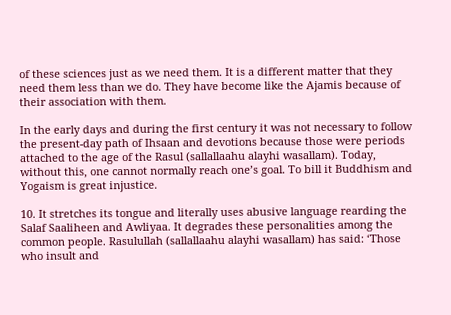of these sciences just as we need them. It is a different matter that they need them less than we do. They have become like the Ajamis because of their association with them.

In the early days and during the first century it was not necessary to follow the present-day path of Ihsaan and devotions because those were periods attached to the age of the Rasul (sallallaahu alayhi wasallam). Today, without this, one cannot normally reach one’s goal. To bill it Buddhism and Yogaism is great injustice.

10. It stretches its tongue and literally uses abusive language rearding the Salaf Saaliheen and Awliyaa. It degrades these personalities among the common people. Rasulullah (sallallaahu alayhi wasallam) has said: ‘Those who insult and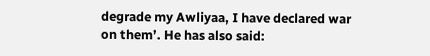degrade my Awliyaa, I have declared war on them’. He has also said: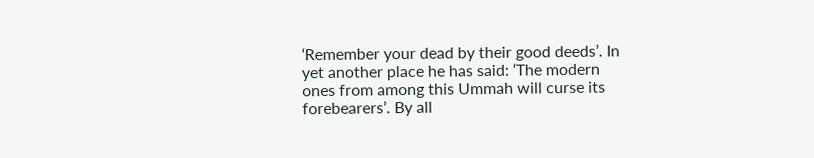‘Remember your dead by their good deeds’. In yet another place he has said: ‘The modern ones from among this Ummah will curse its forebearers’. By all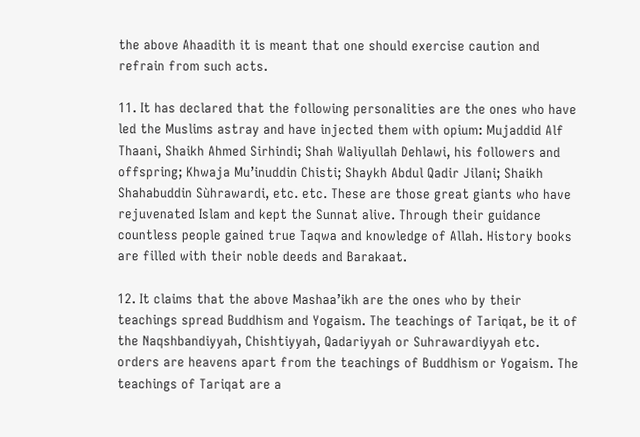the above Ahaadith it is meant that one should exercise caution and refrain from such acts.

11. It has declared that the following personalities are the ones who have led the Muslims astray and have injected them with opium: Mujaddid Alf Thaani, Shaikh Ahmed Sirhindi; Shah Waliyullah Dehlawi, his followers and offspring; Khwaja Mu’inuddin Chisti; Shaykh Abdul Qadir Jilani; Shaikh Shahabuddin Sùhrawardi, etc. etc. These are those great giants who have rejuvenated Islam and kept the Sunnat alive. Through their guidance countless people gained true Taqwa and knowledge of Allah. History books are filled with their noble deeds and Barakaat.

12. It claims that the above Mashaa’ikh are the ones who by their teachings spread Buddhism and Yogaism. The teachings of Tariqat, be it of the Naqshbandiyyah, Chishtiyyah, Qadariyyah or Suhrawardiyyah etc. orders are heavens apart from the teachings of Buddhism or Yogaism. The teachings of Tariqat are a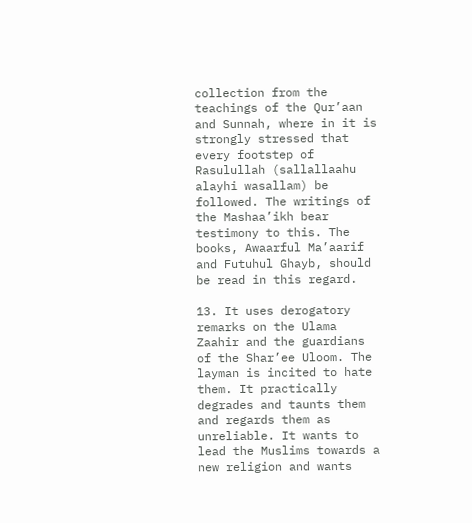collection from the teachings of the Qur’aan and Sunnah, where in it is strongly stressed that every footstep of Rasulullah (sallallaahu alayhi wasallam) be followed. The writings of the Mashaa’ikh bear testimony to this. The books, Awaarful Ma’aarif and Futuhul Ghayb, should be read in this regard.

13. It uses derogatory remarks on the Ulama Zaahir and the guardians of the Shar’ee Uloom. The layman is incited to hate them. It practically degrades and taunts them and regards them as unreliable. It wants to lead the Muslims towards a new religion and wants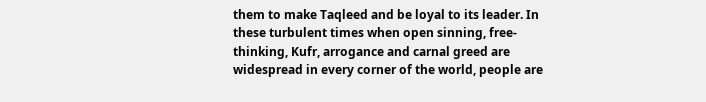them to make Taqleed and be loyal to its leader. In these turbulent times when open sinning, free-thinking, Kufr, arrogance and carnal greed are widespread in every corner of the world, people are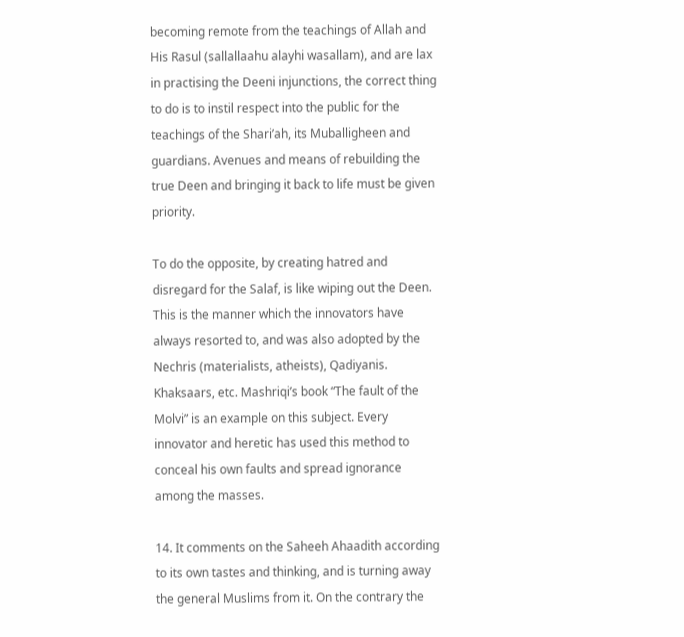becoming remote from the teachings of Allah and His Rasul (sallallaahu alayhi wasallam), and are lax in practising the Deeni injunctions, the correct thing to do is to instil respect into the public for the teachings of the Shari’ah, its Muballigheen and guardians. Avenues and means of rebuilding the true Deen and bringing it back to life must be given priority.

To do the opposite, by creating hatred and disregard for the Salaf, is like wiping out the Deen. This is the manner which the innovators have always resorted to, and was also adopted by the Nechris (materialists, atheists), Qadiyanis. Khaksaars, etc. Mashriqi’s book “The fault of the Molvi” is an example on this subject. Every innovator and heretic has used this method to conceal his own faults and spread ignorance among the masses.

14. It comments on the Saheeh Ahaadith according to its own tastes and thinking, and is turning away the general Muslims from it. On the contrary the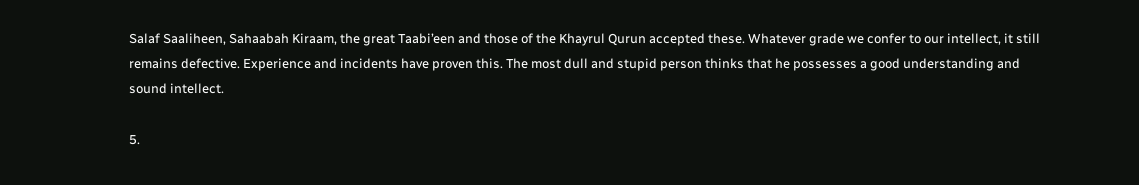Salaf Saaliheen, Sahaabah Kiraam, the great Taabi’een and those of the Khayrul Qurun accepted these. Whatever grade we confer to our intellect, it still remains defective. Experience and incidents have proven this. The most dull and stupid person thinks that he possesses a good understanding and sound intellect.

5.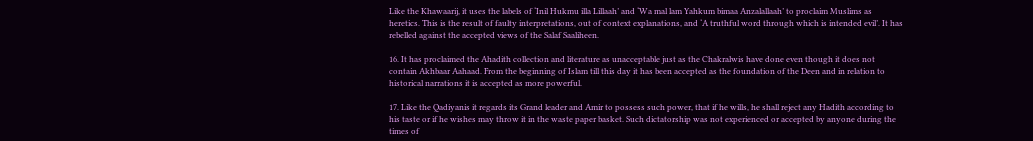Like the Khawaarij, it uses the labels of ‘Inil Hukmu illa Lillaah’ and ‘Wa mal lam Yahkum bimaa Anzalallaah’ to proclaim Muslims as heretics. This is the result of faulty interpretations, out of context explanations, and ‘A truthful word through which is intended evil’. It has rebelled against the accepted views of the Salaf Saaliheen.

16. It has proclaimed the Ahadith collection and literature as unacceptable just as the Chakralwis have done even though it does not contain Akhbaar Aahaad. From the beginning of Islam till this day it has been accepted as the foundation of the Deen and in relation to historical narrations it is accepted as more powerful.

17. Like the Qadiyanis it regards its Grand leader and Amir to possess such power, that if he wills, he shall reject any Hadith according to his taste or if he wishes may throw it in the waste paper basket. Such dictatorship was not experienced or accepted by anyone during the times of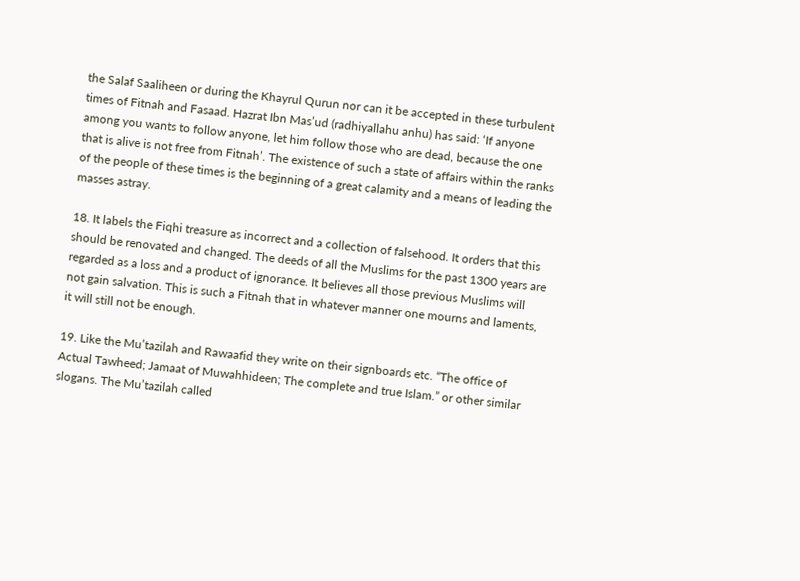the Salaf Saaliheen or during the Khayrul Qurun nor can it be accepted in these turbulent times of Fitnah and Fasaad. Hazrat Ibn Mas’ud (radhiyallahu anhu) has said: ‘If anyone among you wants to follow anyone, let him follow those who are dead, because the one that is alive is not free from Fitnah’. The existence of such a state of affairs within the ranks of the people of these times is the beginning of a great calamity and a means of leading the masses astray.

18. It labels the Fiqhi treasure as incorrect and a collection of falsehood. It orders that this should be renovated and changed. The deeds of all the Muslims for the past 1300 years are regarded as a loss and a product of ignorance. It believes all those previous Muslims will not gain salvation. This is such a Fitnah that in whatever manner one mourns and laments, it will still not be enough.

19. Like the Mu’tazilah and Rawaafid they write on their signboards etc. “The office of Actual Tawheed; Jamaat of Muwahhideen; The complete and true Islam.” or other similar slogans. The Mu’tazilah called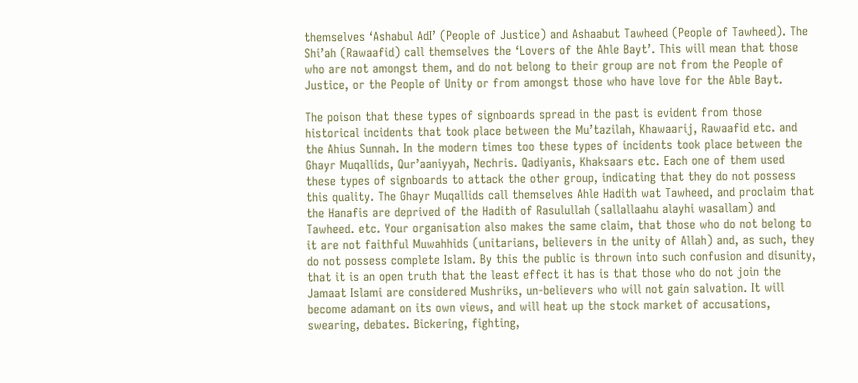themselves ‘Ashabul AdI’ (People of Justice) and Ashaabut Tawheed (People of Tawheed). The Shi’ah (Rawaafid) call themselves the ‘Lovers of the Ahle Bayt’. This will mean that those who are not amongst them, and do not belong to their group are not from the People of Justice, or the People of Unity or from amongst those who have love for the Able Bayt.

The poison that these types of signboards spread in the past is evident from those historical incidents that took place between the Mu’tazilah, Khawaarij, Rawaafid etc. and the Ahius Sunnah. In the modern times too these types of incidents took place between the Ghayr Muqallids, Qur’aaniyyah, Nechris. Qadiyanis, Khaksaars etc. Each one of them used these types of signboards to attack the other group, indicating that they do not possess this quality. The Ghayr Muqallids call themselves Ahle Hadith wat Tawheed, and proclaim that the Hanafis are deprived of the Hadith of Rasulullah (sallallaahu alayhi wasallam) and Tawheed. etc. Your organisation also makes the same claim, that those who do not belong to it are not faithful Muwahhids (unitarians, believers in the unity of Allah) and, as such, they do not possess complete Islam. By this the public is thrown into such confusion and disunity, that it is an open truth that the least effect it has is that those who do not join the Jamaat Islami are considered Mushriks, un-believers who will not gain salvation. It will become adamant on its own views, and will heat up the stock market of accusations, swearing, debates. Bickering, fighting,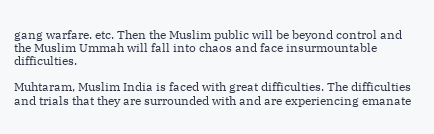gang warfare. etc. Then the Muslim public will be beyond control and the Muslim Ummah will fall into chaos and face insurmountable difficulties.

Muhtaram, Muslim India is faced with great difficulties. The difficulties and trials that they are surrounded with and are experiencing emanate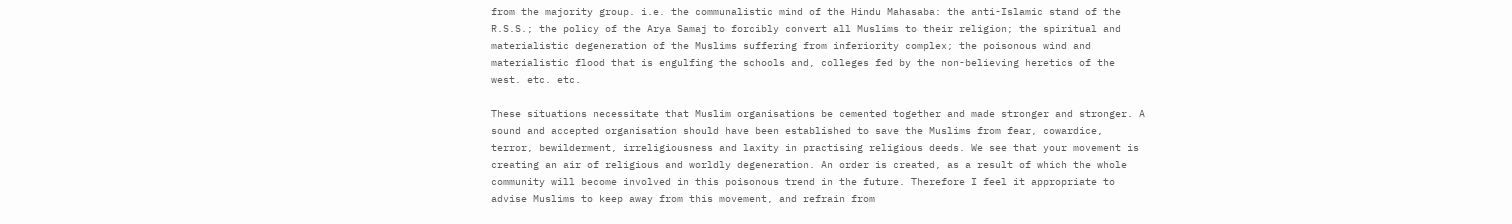from the majority group. i.e. the communalistic mind of the Hindu Mahasaba: the anti-Islamic stand of the R.S.S.; the policy of the Arya Samaj to forcibly convert all Muslims to their religion; the spiritual and materialistic degeneration of the Muslims suffering from inferiority complex; the poisonous wind and materialistic flood that is engulfing the schools and, colleges fed by the non-believing heretics of the west. etc. etc.

These situations necessitate that Muslim organisations be cemented together and made stronger and stronger. A sound and accepted organisation should have been established to save the Muslims from fear, cowardice, terror, bewilderment, irreligiousness and laxity in practising religious deeds. We see that your movement is creating an air of religious and worldly degeneration. An order is created, as a result of which the whole community will become involved in this poisonous trend in the future. Therefore I feel it appropriate to advise Muslims to keep away from this movement, and refrain from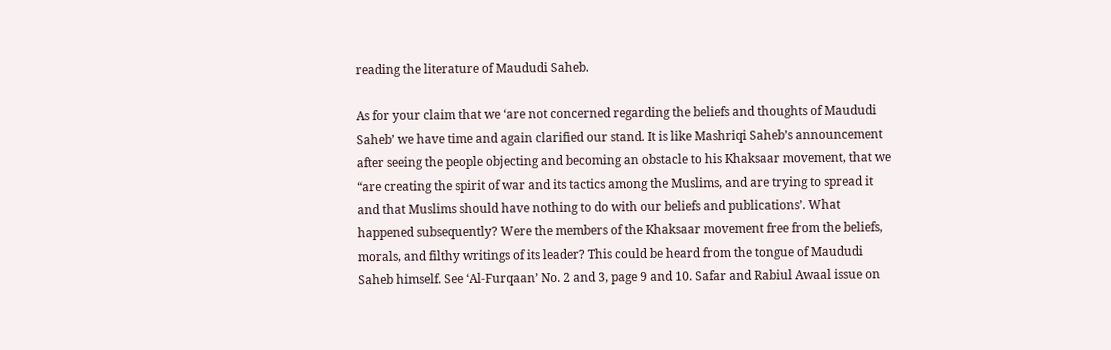reading the literature of Maududi Saheb.

As for your claim that we ‘are not concerned regarding the beliefs and thoughts of Maududi Saheb’ we have time and again clarified our stand. It is like Mashriqi Saheb’s announcement after seeing the people objecting and becoming an obstacle to his Khaksaar movement, that we “are creating the spirit of war and its tactics among the Muslims, and are trying to spread it and that Muslims should have nothing to do with our beliefs and publications’. What happened subsequently? Were the members of the Khaksaar movement free from the beliefs, morals, and filthy writings of its leader? This could be heard from the tongue of Maududi Saheb himself. See ‘Al-Furqaan’ No. 2 and 3, page 9 and 10. Safar and Rabiul Awaal issue on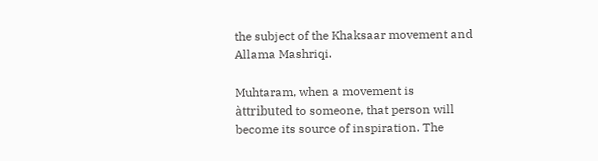the subject of the Khaksaar movement and Allama Mashriqi.

Muhtaram, when a movement is àttributed to someone, that person will become its source of inspiration. The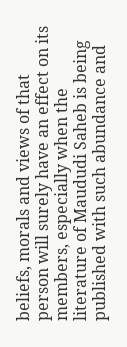beliefs, morals and views of that person will surely have an effect on its members, especially when the literature of Maududi Saheb is being published with such abundance and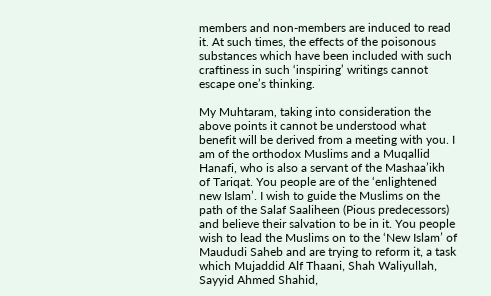members and non-members are induced to read it. At such times, the effects of the poisonous substances which have been included with such craftiness in such ‘inspiring’ writings cannot escape one’s thinking.

My Muhtaram, taking into consideration the above points it cannot be understood what benefit will be derived from a meeting with you. I am of the orthodox Muslims and a Muqallid Hanafi, who is also a servant of the Mashaa’ikh of Tariqat. You people are of the ‘enlightened new Islam’. I wish to guide the Muslims on the path of the Salaf Saaliheen (Pious predecessors) and believe their salvation to be in it. You people wish to lead the Muslims on to the ‘New Islam’ of Maududi Saheb and are trying to reform it, a task which Mujaddid Alf Thaani, Shah Waliyullah, Sayyid Ahmed Shahid,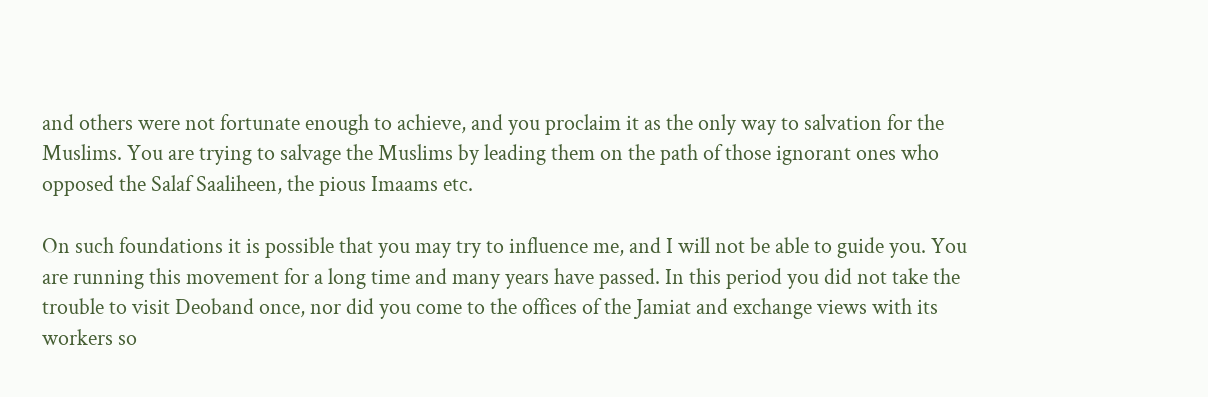and others were not fortunate enough to achieve, and you proclaim it as the only way to salvation for the Muslims. You are trying to salvage the Muslims by leading them on the path of those ignorant ones who opposed the Salaf Saaliheen, the pious Imaams etc.

On such foundations it is possible that you may try to influence me, and I will not be able to guide you. You are running this movement for a long time and many years have passed. In this period you did not take the trouble to visit Deoband once, nor did you come to the offices of the Jamiat and exchange views with its workers so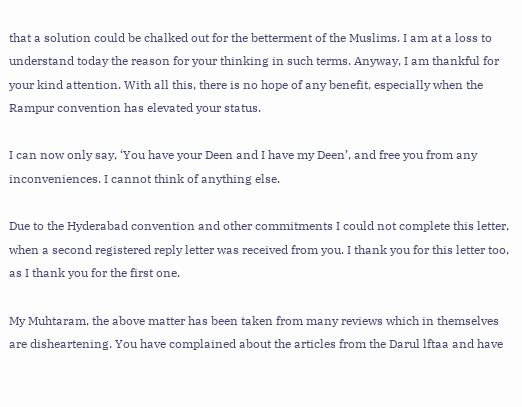that a solution could be chalked out for the betterment of the Muslims. I am at a loss to understand today the reason for your thinking in such terms. Anyway, I am thankful for your kind attention. With all this, there is no hope of any benefit, especially when the Rampur convention has elevated your status.

I can now only say, ‘You have your Deen and I have my Deen’, and free you from any inconveniences. I cannot think of anything else.

Due to the Hyderabad convention and other commitments I could not complete this letter, when a second registered reply letter was received from you. I thank you for this letter too, as I thank you for the first one.

My Muhtaram, the above matter has been taken from many reviews which in themselves are disheartening. You have complained about the articles from the Darul lftaa and have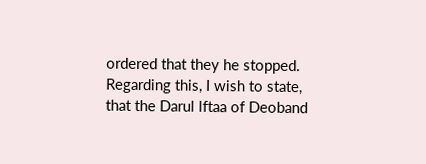ordered that they he stopped. Regarding this, I wish to state, that the Darul lftaa of Deoband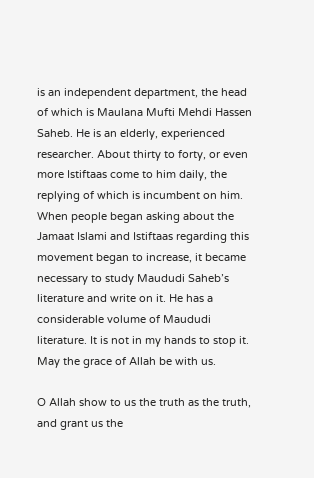is an independent department, the head of which is Maulana Mufti Mehdi Hassen Saheb. He is an elderly, experienced researcher. About thirty to forty, or even more Istiftaas come to him daily, the replying of which is incumbent on him. When people began asking about the Jamaat Islami and Istiftaas regarding this movement began to increase, it became necessary to study Maududi Saheb’s literature and write on it. He has a considerable volume of Maududi literature. It is not in my hands to stop it. May the grace of Allah be with us.

O Allah show to us the truth as the truth, and grant us the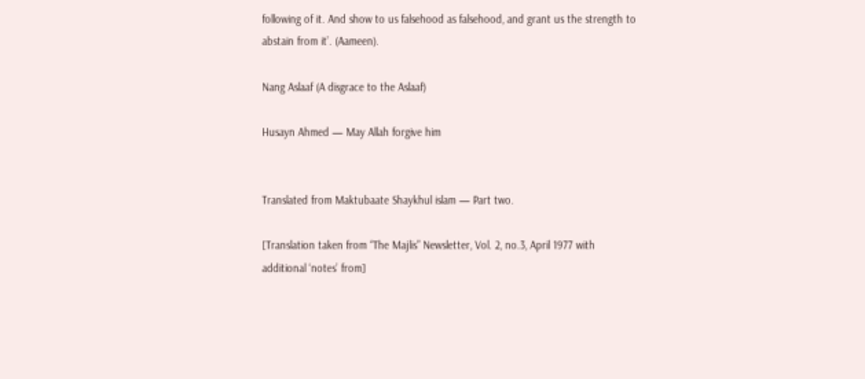following of it. And show to us falsehood as falsehood, and grant us the strength to abstain from it’. (Aameen).

Nang Aslaaf (A disgrace to the Aslaaf)

Husayn Ahmed — May Allah forgive him


Translated from Maktubaate Shaykhul islam — Part two.

[Translation taken from “The Majlis” Newsletter, Vol. 2, no.3, April 1977 with additional ‘notes’ from]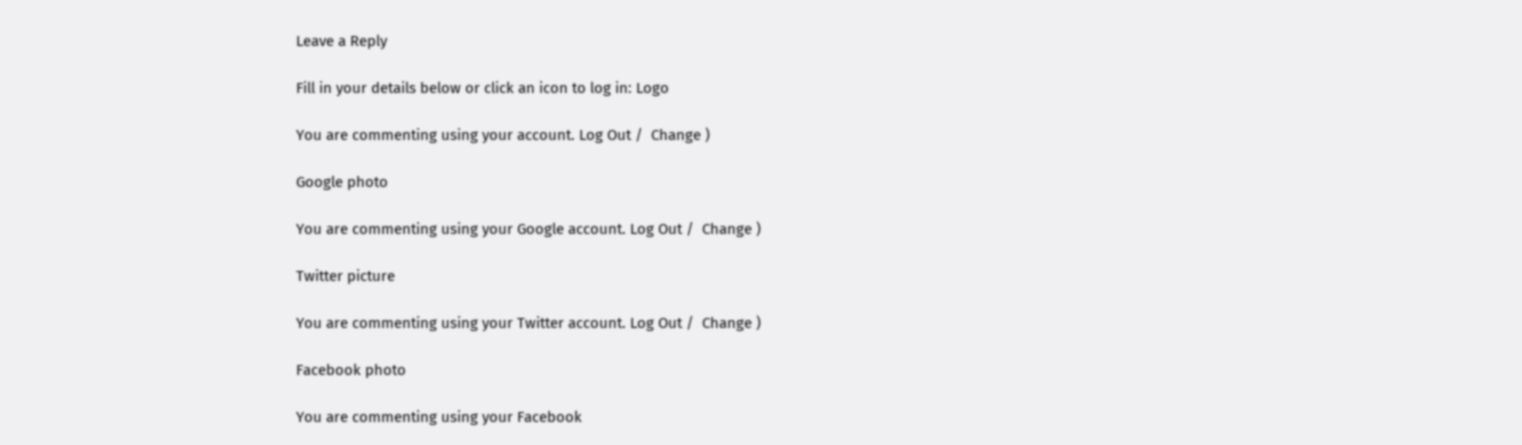Leave a Reply

Fill in your details below or click an icon to log in: Logo

You are commenting using your account. Log Out /  Change )

Google photo

You are commenting using your Google account. Log Out /  Change )

Twitter picture

You are commenting using your Twitter account. Log Out /  Change )

Facebook photo

You are commenting using your Facebook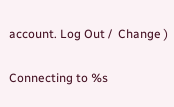account. Log Out /  Change )

Connecting to %s